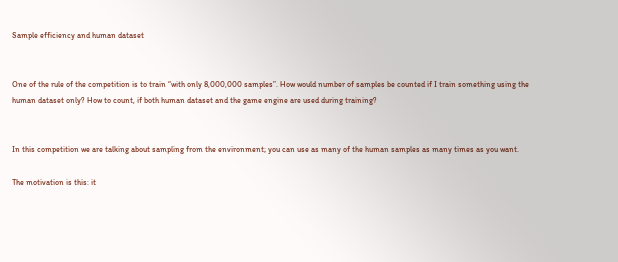Sample efficiency and human dataset


One of the rule of the competition is to train “with only 8,000,000 samples”. How would number of samples be counted if I train something using the human dataset only? How to count, if both human dataset and the game engine are used during training?


In this competition we are talking about sampling from the environment; you can use as many of the human samples as many times as you want.

The motivation is this: it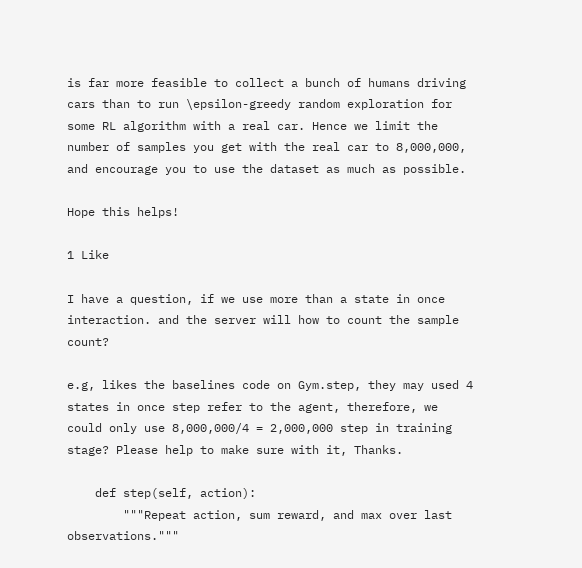is far more feasible to collect a bunch of humans driving cars than to run \epsilon-greedy random exploration for some RL algorithm with a real car. Hence we limit the number of samples you get with the real car to 8,000,000, and encourage you to use the dataset as much as possible.

Hope this helps!

1 Like

I have a question, if we use more than a state in once interaction. and the server will how to count the sample count?

e.g, likes the baselines code on Gym.step, they may used 4 states in once step refer to the agent, therefore, we could only use 8,000,000/4 = 2,000,000 step in training stage? Please help to make sure with it, Thanks.

    def step(self, action):
        """Repeat action, sum reward, and max over last observations."""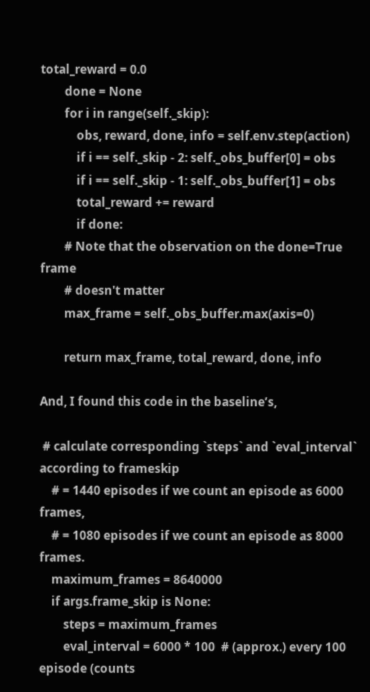total_reward = 0.0
        done = None
        for i in range(self._skip):
            obs, reward, done, info = self.env.step(action)
            if i == self._skip - 2: self._obs_buffer[0] = obs
            if i == self._skip - 1: self._obs_buffer[1] = obs
            total_reward += reward
            if done:
        # Note that the observation on the done=True frame
        # doesn't matter
        max_frame = self._obs_buffer.max(axis=0)

        return max_frame, total_reward, done, info

And, I found this code in the baseline’s,

 # calculate corresponding `steps` and `eval_interval` according to frameskip
    # = 1440 episodes if we count an episode as 6000 frames,
    # = 1080 episodes if we count an episode as 8000 frames.
    maximum_frames = 8640000
    if args.frame_skip is None:
        steps = maximum_frames
        eval_interval = 6000 * 100  # (approx.) every 100 episode (counts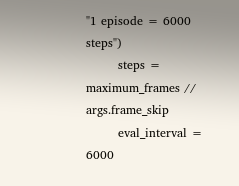"1 episode = 6000 steps")
        steps = maximum_frames // args.frame_skip
        eval_interval = 6000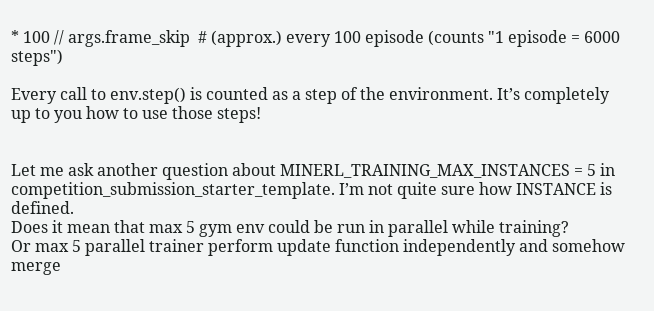* 100 // args.frame_skip  # (approx.) every 100 episode (counts "1 episode = 6000 steps")

Every call to env.step() is counted as a step of the environment. It’s completely up to you how to use those steps!


Let me ask another question about MINERL_TRAINING_MAX_INSTANCES = 5 in competition_submission_starter_template. I’m not quite sure how INSTANCE is defined.
Does it mean that max 5 gym env could be run in parallel while training?
Or max 5 parallel trainer perform update function independently and somehow merge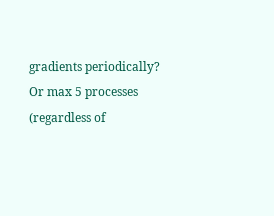gradients periodically?
Or max 5 processes (regardless of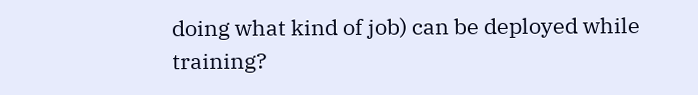doing what kind of job) can be deployed while training?